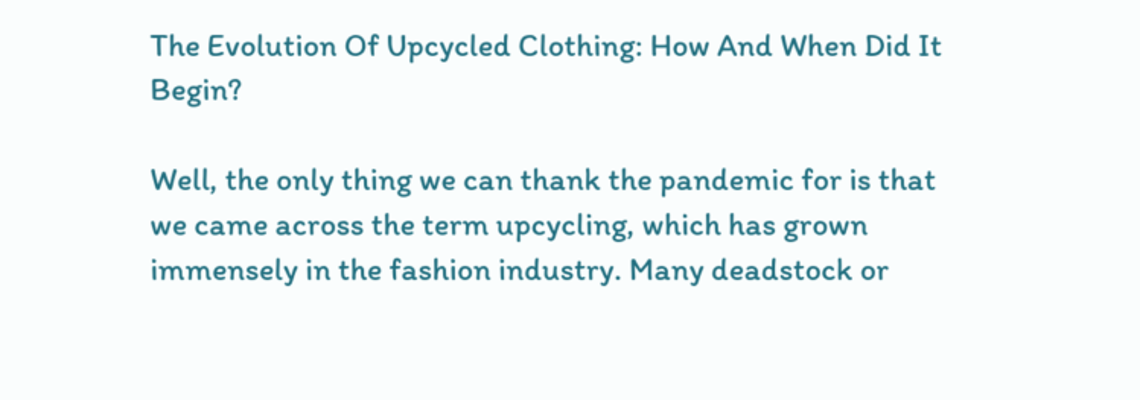The Evolution Of Upcycled Clothing: How And When Did It Begin?

Well, the only thing we can thank the pandemic for is that we came across the term upcycling, which has grown immensely in the fashion industry. Many deadstock or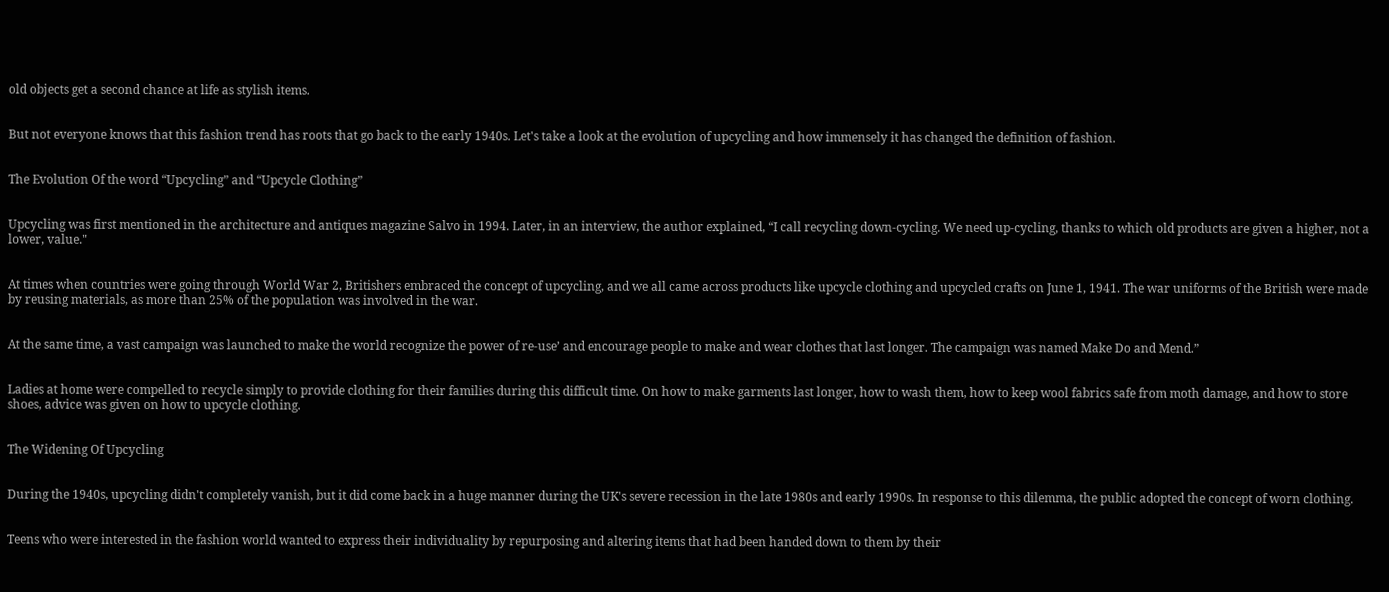old objects get a second chance at life as stylish items.


But not everyone knows that this fashion trend has roots that go back to the early 1940s. Let's take a look at the evolution of upcycling and how immensely it has changed the definition of fashion.


The Evolution Of the word “Upcycling” and “Upcycle Clothing”


Upcycling was first mentioned in the architecture and antiques magazine Salvo in 1994. Later, in an interview, the author explained, “I call recycling down-cycling. We need up-cycling, thanks to which old products are given a higher, not a lower, value."


At times when countries were going through World War 2, Britishers embraced the concept of upcycling, and we all came across products like upcycle clothing and upcycled crafts on June 1, 1941. The war uniforms of the British were made by reusing materials, as more than 25% of the population was involved in the war.


At the same time, a vast campaign was launched to make the world recognize the power of re-use’ and encourage people to make and wear clothes that last longer. The campaign was named Make Do and Mend.”


Ladies at home were compelled to recycle simply to provide clothing for their families during this difficult time. On how to make garments last longer, how to wash them, how to keep wool fabrics safe from moth damage, and how to store shoes, advice was given on how to upcycle clothing.


The Widening Of Upcycling


During the 1940s, upcycling didn't completely vanish, but it did come back in a huge manner during the UK's severe recession in the late 1980s and early 1990s. In response to this dilemma, the public adopted the concept of worn clothing.


Teens who were interested in the fashion world wanted to express their individuality by repurposing and altering items that had been handed down to them by their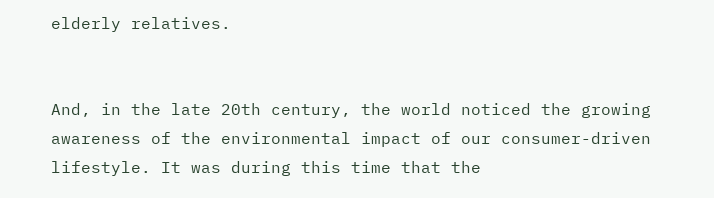elderly relatives.


And, in the late 20th century, the world noticed the growing awareness of the environmental impact of our consumer-driven lifestyle. It was during this time that the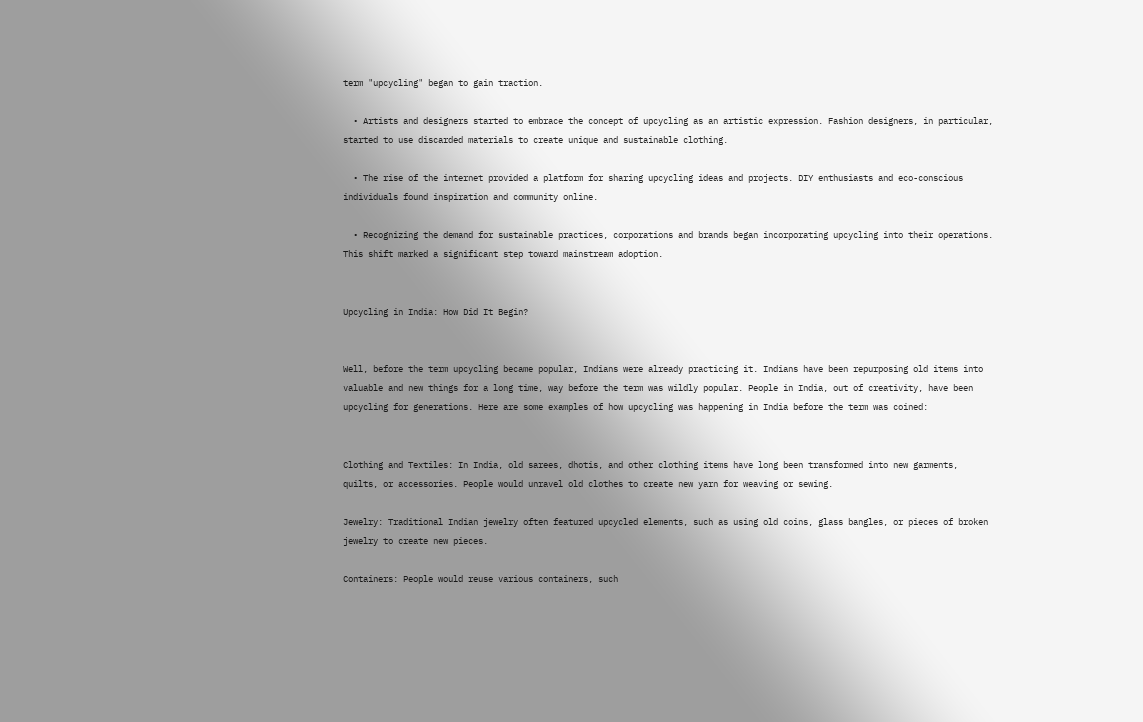term "upcycling" began to gain traction.

  • Artists and designers started to embrace the concept of upcycling as an artistic expression. Fashion designers, in particular, started to use discarded materials to create unique and sustainable clothing.

  • The rise of the internet provided a platform for sharing upcycling ideas and projects. DIY enthusiasts and eco-conscious individuals found inspiration and community online.

  • Recognizing the demand for sustainable practices, corporations and brands began incorporating upcycling into their operations. This shift marked a significant step toward mainstream adoption.


Upcycling in India: How Did It Begin?


Well, before the term upcycling became popular, Indians were already practicing it. Indians have been repurposing old items into valuable and new things for a long time, way before the term was wildly popular. People in India, out of creativity, have been upcycling for generations. Here are some examples of how upcycling was happening in India before the term was coined:


Clothing and Textiles: In India, old sarees, dhotis, and other clothing items have long been transformed into new garments, quilts, or accessories. People would unravel old clothes to create new yarn for weaving or sewing.

Jewelry: Traditional Indian jewelry often featured upcycled elements, such as using old coins, glass bangles, or pieces of broken jewelry to create new pieces.

Containers: People would reuse various containers, such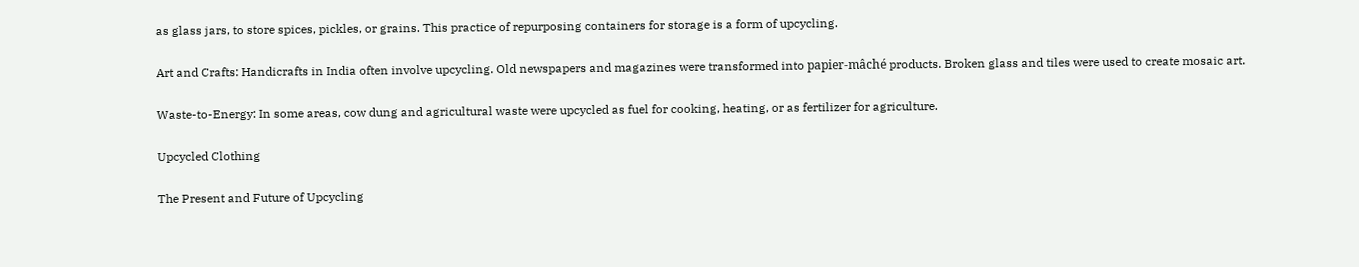as glass jars, to store spices, pickles, or grains. This practice of repurposing containers for storage is a form of upcycling.

Art and Crafts: Handicrafts in India often involve upcycling. Old newspapers and magazines were transformed into papier-mâché products. Broken glass and tiles were used to create mosaic art.

Waste-to-Energy: In some areas, cow dung and agricultural waste were upcycled as fuel for cooking, heating, or as fertilizer for agriculture.

Upcycled Clothing

The Present and Future of Upcycling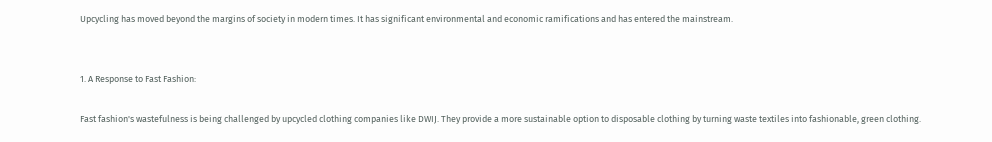Upcycling has moved beyond the margins of society in modern times. It has significant environmental and economic ramifications and has entered the mainstream.


1. A Response to Fast Fashion:

Fast fashion's wastefulness is being challenged by upcycled clothing companies like DWIJ. They provide a more sustainable option to disposable clothing by turning waste textiles into fashionable, green clothing.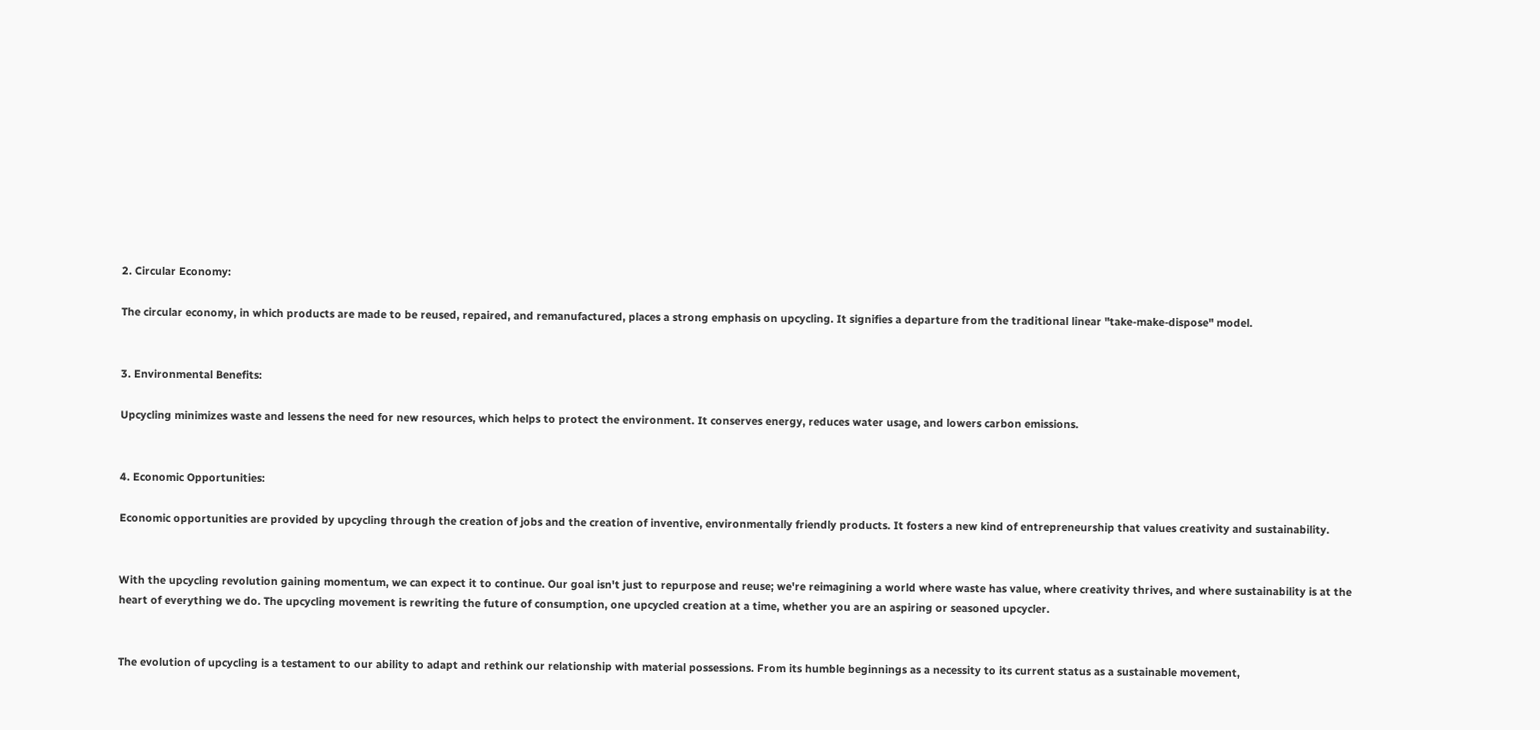2. Circular Economy:

The circular economy, in which products are made to be reused, repaired, and remanufactured, places a strong emphasis on upcycling. It signifies a departure from the traditional linear "take-make-dispose" model.


3. Environmental Benefits:

Upcycling minimizes waste and lessens the need for new resources, which helps to protect the environment. It conserves energy, reduces water usage, and lowers carbon emissions.


4. Economic Opportunities:

Economic opportunities are provided by upcycling through the creation of jobs and the creation of inventive, environmentally friendly products. It fosters a new kind of entrepreneurship that values creativity and sustainability.


With the upcycling revolution gaining momentum, we can expect it to continue. Our goal isn't just to repurpose and reuse; we're reimagining a world where waste has value, where creativity thrives, and where sustainability is at the heart of everything we do. The upcycling movement is rewriting the future of consumption, one upcycled creation at a time, whether you are an aspiring or seasoned upcycler.


The evolution of upcycling is a testament to our ability to adapt and rethink our relationship with material possessions. From its humble beginnings as a necessity to its current status as a sustainable movement,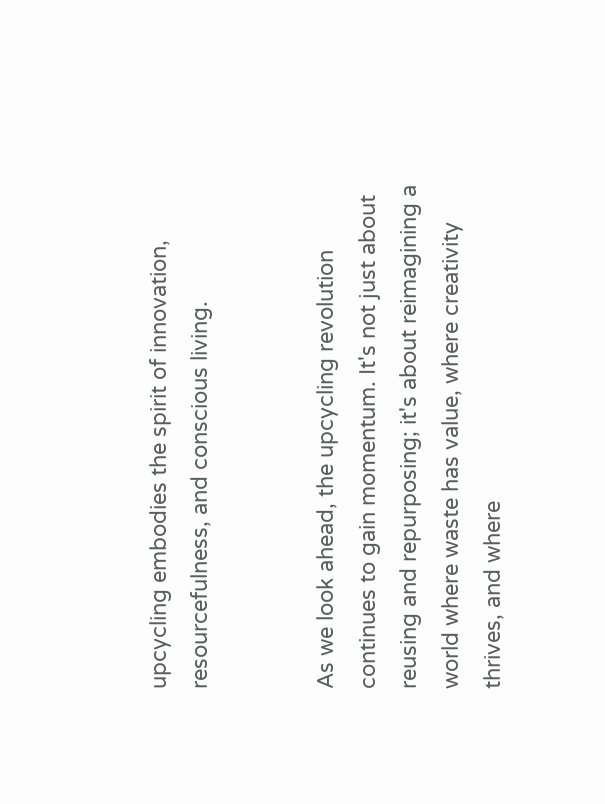upcycling embodies the spirit of innovation, resourcefulness, and conscious living.


As we look ahead, the upcycling revolution continues to gain momentum. It's not just about reusing and repurposing; it's about reimagining a world where waste has value, where creativity thrives, and where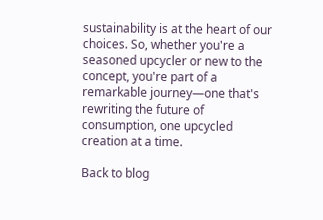sustainability is at the heart of our choices. So, whether you're a seasoned upcycler or new to the concept, you're part of a remarkable journey—one that's rewriting the future of consumption, one upcycled creation at a time.

Back to blog